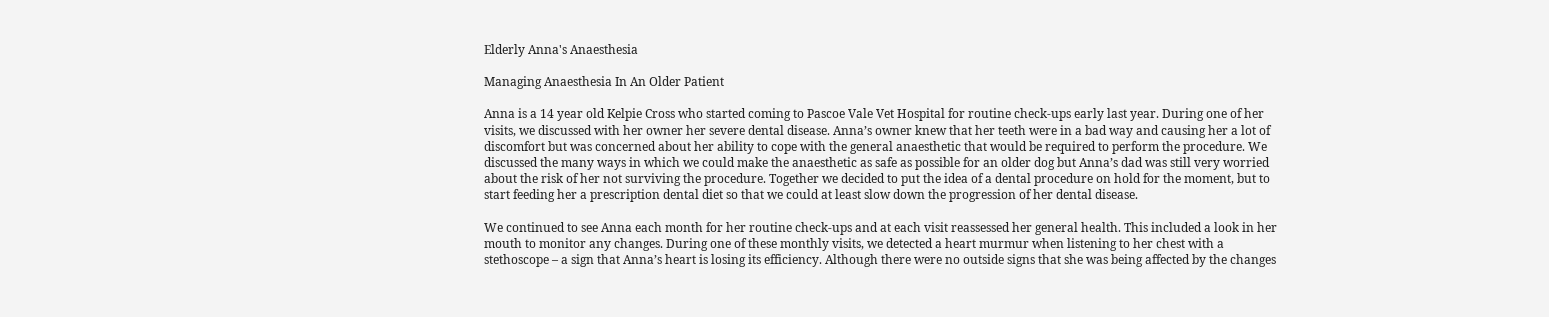Elderly Anna's Anaesthesia

Managing Anaesthesia In An Older Patient

Anna is a 14 year old Kelpie Cross who started coming to Pascoe Vale Vet Hospital for routine check-ups early last year. During one of her visits, we discussed with her owner her severe dental disease. Anna’s owner knew that her teeth were in a bad way and causing her a lot of discomfort but was concerned about her ability to cope with the general anaesthetic that would be required to perform the procedure. We discussed the many ways in which we could make the anaesthetic as safe as possible for an older dog but Anna’s dad was still very worried about the risk of her not surviving the procedure. Together we decided to put the idea of a dental procedure on hold for the moment, but to start feeding her a prescription dental diet so that we could at least slow down the progression of her dental disease.

We continued to see Anna each month for her routine check-ups and at each visit reassessed her general health. This included a look in her mouth to monitor any changes. During one of these monthly visits, we detected a heart murmur when listening to her chest with a stethoscope – a sign that Anna’s heart is losing its efficiency. Although there were no outside signs that she was being affected by the changes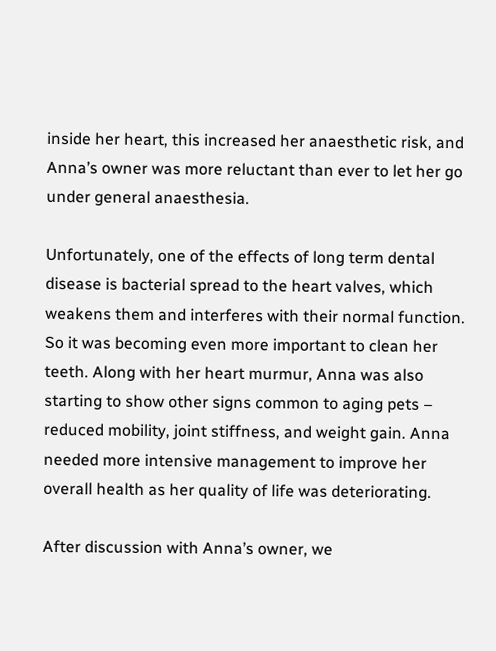inside her heart, this increased her anaesthetic risk, and Anna’s owner was more reluctant than ever to let her go under general anaesthesia.

Unfortunately, one of the effects of long term dental disease is bacterial spread to the heart valves, which weakens them and interferes with their normal function. So it was becoming even more important to clean her teeth. Along with her heart murmur, Anna was also starting to show other signs common to aging pets – reduced mobility, joint stiffness, and weight gain. Anna needed more intensive management to improve her overall health as her quality of life was deteriorating.

After discussion with Anna’s owner, we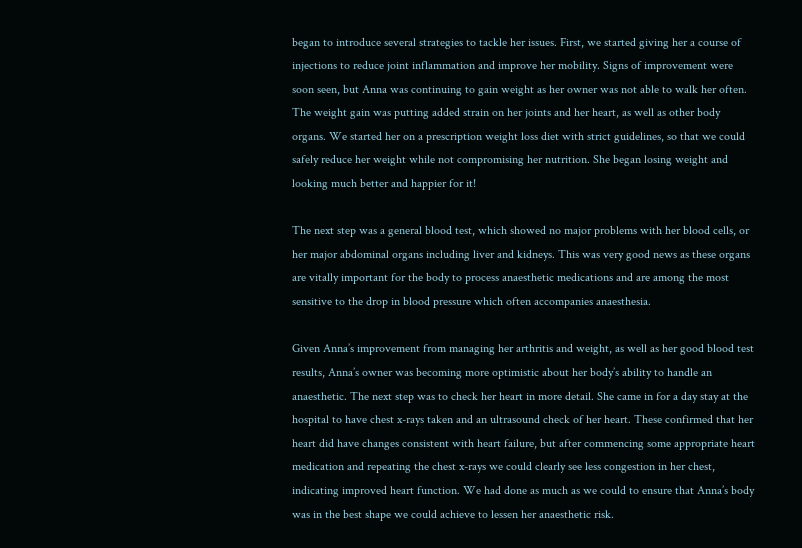began to introduce several strategies to tackle her issues. First, we started giving her a course of injections to reduce joint inflammation and improve her mobility. Signs of improvement were soon seen, but Anna was continuing to gain weight as her owner was not able to walk her often. The weight gain was putting added strain on her joints and her heart, as well as other body organs. We started her on a prescription weight loss diet with strict guidelines, so that we could safely reduce her weight while not compromising her nutrition. She began losing weight and looking much better and happier for it!

The next step was a general blood test, which showed no major problems with her blood cells, or her major abdominal organs including liver and kidneys. This was very good news as these organs are vitally important for the body to process anaesthetic medications and are among the most sensitive to the drop in blood pressure which often accompanies anaesthesia.

Given Anna’s improvement from managing her arthritis and weight, as well as her good blood test results, Anna’s owner was becoming more optimistic about her body’s ability to handle an anaesthetic. The next step was to check her heart in more detail. She came in for a day stay at the hospital to have chest x-rays taken and an ultrasound check of her heart. These confirmed that her heart did have changes consistent with heart failure, but after commencing some appropriate heart medication and repeating the chest x-rays we could clearly see less congestion in her chest, indicating improved heart function. We had done as much as we could to ensure that Anna’s body was in the best shape we could achieve to lessen her anaesthetic risk.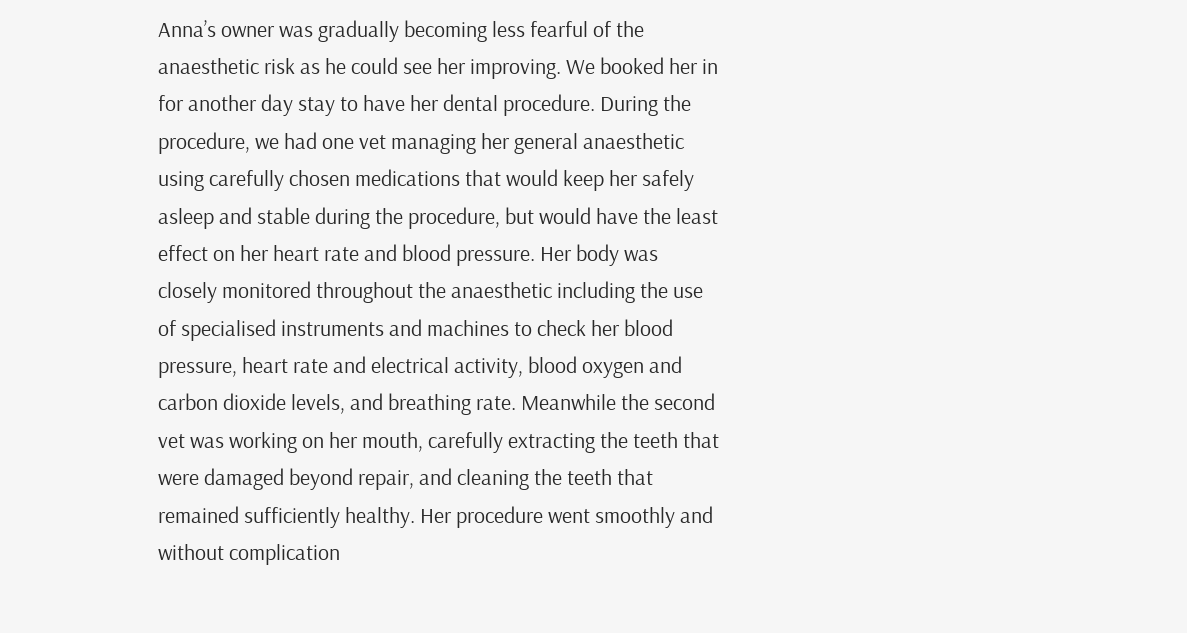Anna’s owner was gradually becoming less fearful of the anaesthetic risk as he could see her improving. We booked her in for another day stay to have her dental procedure. During the procedure, we had one vet managing her general anaesthetic using carefully chosen medications that would keep her safely asleep and stable during the procedure, but would have the least effect on her heart rate and blood pressure. Her body was closely monitored throughout the anaesthetic including the use of specialised instruments and machines to check her blood pressure, heart rate and electrical activity, blood oxygen and carbon dioxide levels, and breathing rate. Meanwhile the second vet was working on her mouth, carefully extracting the teeth that were damaged beyond repair, and cleaning the teeth that remained sufficiently healthy. Her procedure went smoothly and without complication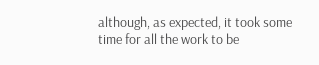although, as expected, it took some time for all the work to be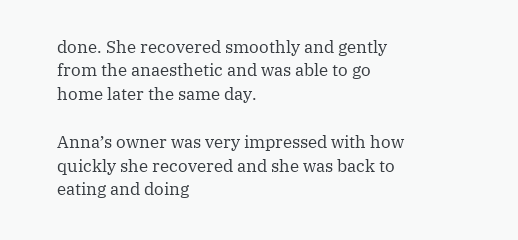done. She recovered smoothly and gently from the anaesthetic and was able to go home later the same day.

Anna’s owner was very impressed with how quickly she recovered and she was back to eating and doing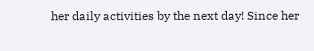her daily activities by the next day! Since her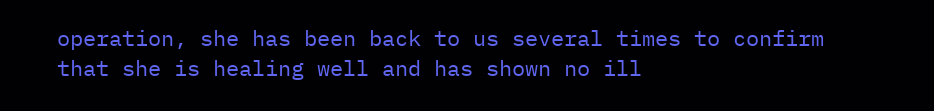operation, she has been back to us several times to confirm that she is healing well and has shown no ill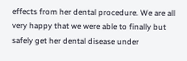effects from her dental procedure. We are all very happy that we were able to finally but safely get her dental disease under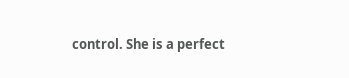control. She is a perfect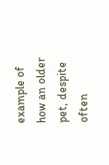example of how an older pet, despite often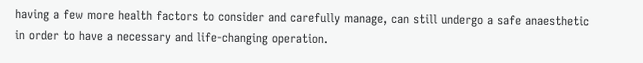having a few more health factors to consider and carefully manage, can still undergo a safe anaesthetic in order to have a necessary and life-changing operation.